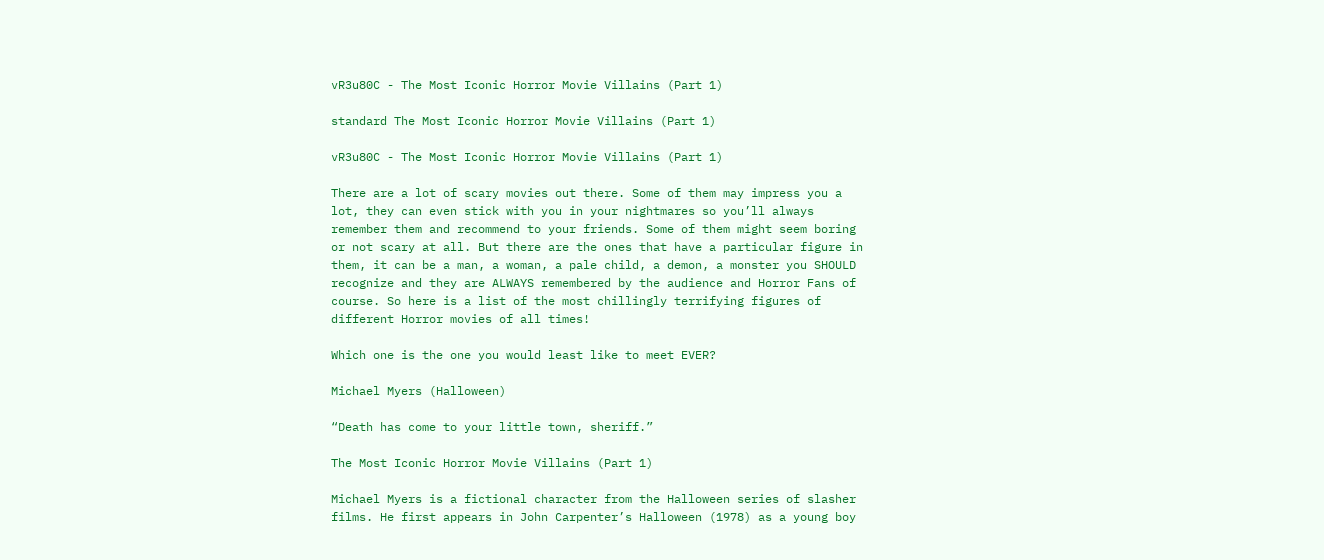vR3u80C - The Most Iconic Horror Movie Villains (Part 1)

standard The Most Iconic Horror Movie Villains (Part 1)

vR3u80C - The Most Iconic Horror Movie Villains (Part 1)

There are a lot of scary movies out there. Some of them may impress you a lot, they can even stick with you in your nightmares so you’ll always remember them and recommend to your friends. Some of them might seem boring or not scary at all. But there are the ones that have a particular figure in them, it can be a man, a woman, a pale child, a demon, a monster you SHOULD recognize and they are ALWAYS remembered by the audience and Horror Fans of course. So here is a list of the most chillingly terrifying figures of different Horror movies of all times!

Which one is the one you would least like to meet EVER?

Michael Myers (Halloween)

“Death has come to your little town, sheriff.”

The Most Iconic Horror Movie Villains (Part 1)

Michael Myers is a fictional character from the Halloween series of slasher films. He first appears in John Carpenter’s Halloween (1978) as a young boy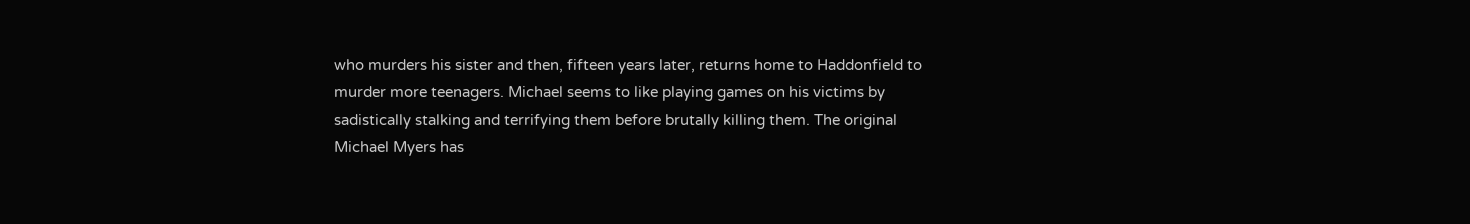who murders his sister and then, fifteen years later, returns home to Haddonfield to murder more teenagers. Michael seems to like playing games on his victims by sadistically stalking and terrifying them before brutally killing them. The original Michael Myers has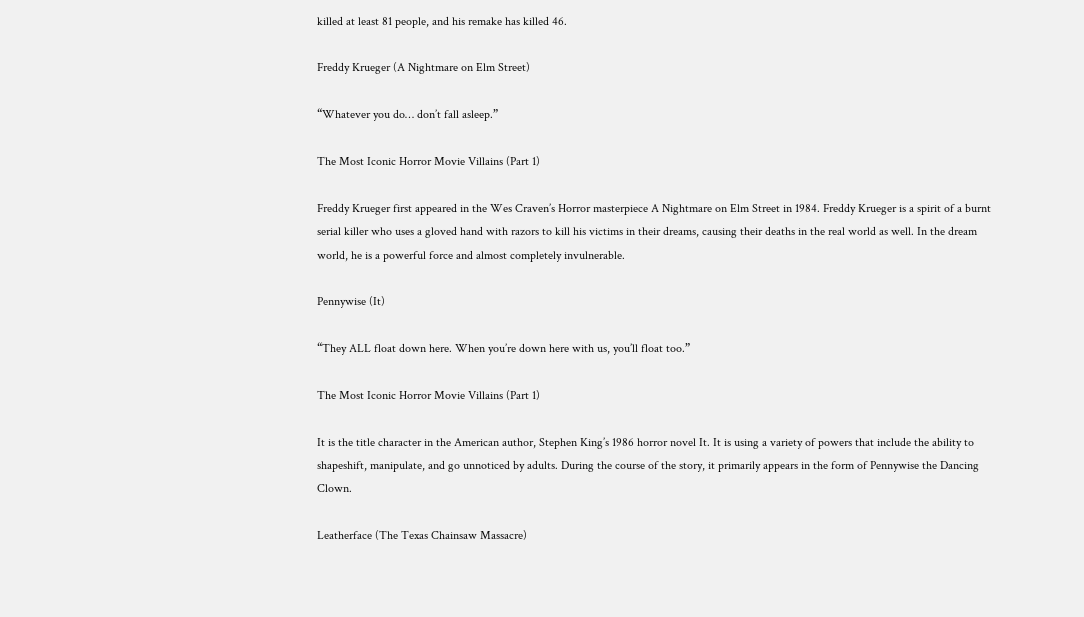killed at least 81 people, and his remake has killed 46.

Freddy Krueger (A Nightmare on Elm Street)

“Whatever you do… don’t fall asleep.”

The Most Iconic Horror Movie Villains (Part 1)

Freddy Krueger first appeared in the Wes Craven’s Horror masterpiece A Nightmare on Elm Street in 1984. Freddy Krueger is a spirit of a burnt serial killer who uses a gloved hand with razors to kill his victims in their dreams, causing their deaths in the real world as well. In the dream world, he is a powerful force and almost completely invulnerable.

Pennywise (It)

“They ALL float down here. When you’re down here with us, you’ll float too.”

The Most Iconic Horror Movie Villains (Part 1)

It is the title character in the American author, Stephen King’s 1986 horror novel It. It is using a variety of powers that include the ability to shapeshift, manipulate, and go unnoticed by adults. During the course of the story, it primarily appears in the form of Pennywise the Dancing Clown.

Leatherface (The Texas Chainsaw Massacre)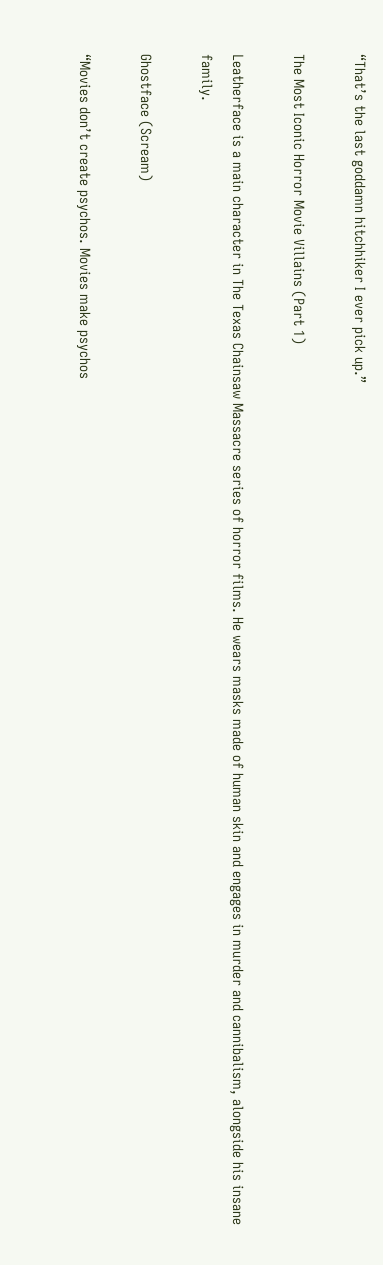“That’s the last goddamn hitchhiker I ever pick up.”

The Most Iconic Horror Movie Villains (Part 1)

Leatherface is a main character in The Texas Chainsaw Massacre series of horror films. He wears masks made of human skin and engages in murder and cannibalism, alongside his insane family.

Ghostface (Scream)

“Movies don’t create psychos. Movies make psychos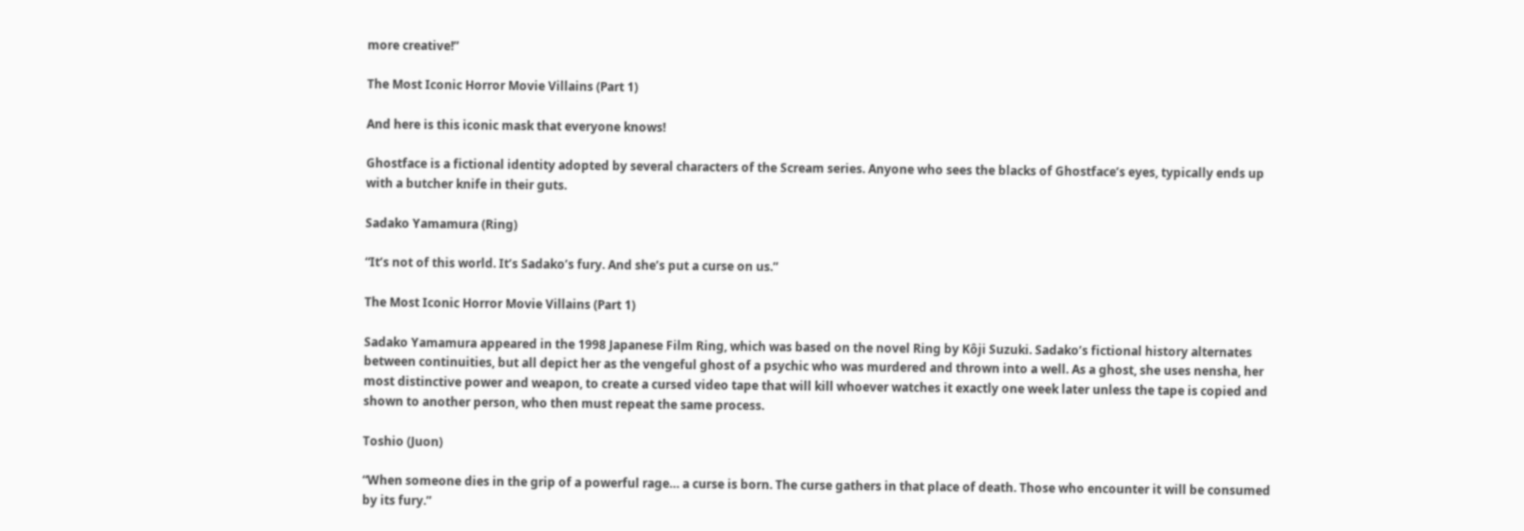more creative!”

The Most Iconic Horror Movie Villains (Part 1)

And here is this iconic mask that everyone knows!

Ghostface is a fictional identity adopted by several characters of the Scream series. Anyone who sees the blacks of Ghostface’s eyes, typically ends up with a butcher knife in their guts.

Sadako Yamamura (Ring)

“It’s not of this world. It’s Sadako’s fury. And she’s put a curse on us.”

The Most Iconic Horror Movie Villains (Part 1)

Sadako Yamamura appeared in the 1998 Japanese Film Ring, which was based on the novel Ring by Kôji Suzuki. Sadako’s fictional history alternates between continuities, but all depict her as the vengeful ghost of a psychic who was murdered and thrown into a well. As a ghost, she uses nensha, her most distinctive power and weapon, to create a cursed video tape that will kill whoever watches it exactly one week later unless the tape is copied and shown to another person, who then must repeat the same process.

Toshio (Juon)

“When someone dies in the grip of a powerful rage… a curse is born. The curse gathers in that place of death. Those who encounter it will be consumed by its fury.”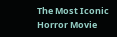The Most Iconic Horror Movie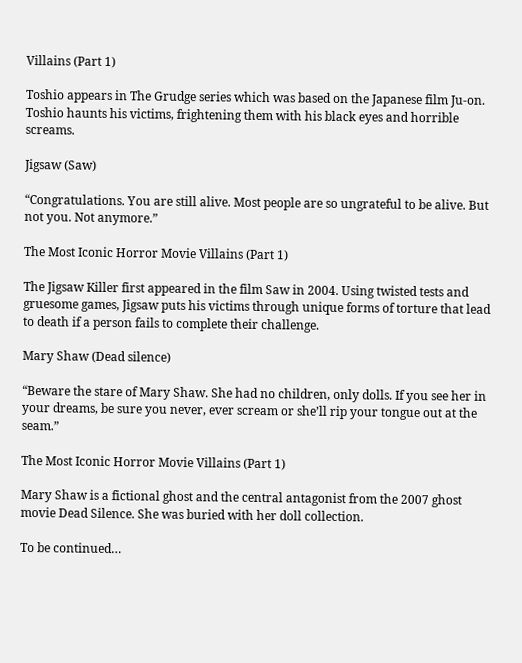Villains (Part 1)

Toshio appears in The Grudge series which was based on the Japanese film Ju-on.  Toshio haunts his victims, frightening them with his black eyes and horrible screams.

Jigsaw (Saw)

“Congratulations. You are still alive. Most people are so ungrateful to be alive. But not you. Not anymore.”

The Most Iconic Horror Movie Villains (Part 1)

The Jigsaw Killer first appeared in the film Saw in 2004. Using twisted tests and gruesome games, Jigsaw puts his victims through unique forms of torture that lead to death if a person fails to complete their challenge.

Mary Shaw (Dead silence)

“Beware the stare of Mary Shaw. She had no children, only dolls. If you see her in your dreams, be sure you never, ever scream or she’ll rip your tongue out at the seam.”

The Most Iconic Horror Movie Villains (Part 1)

Mary Shaw is a fictional ghost and the central antagonist from the 2007 ghost movie Dead Silence. She was buried with her doll collection.

To be continued…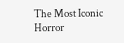The Most Iconic Horror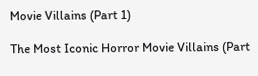Movie Villains (Part 1)

The Most Iconic Horror Movie Villains (Part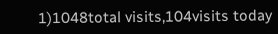1)1048total visits,104visits today